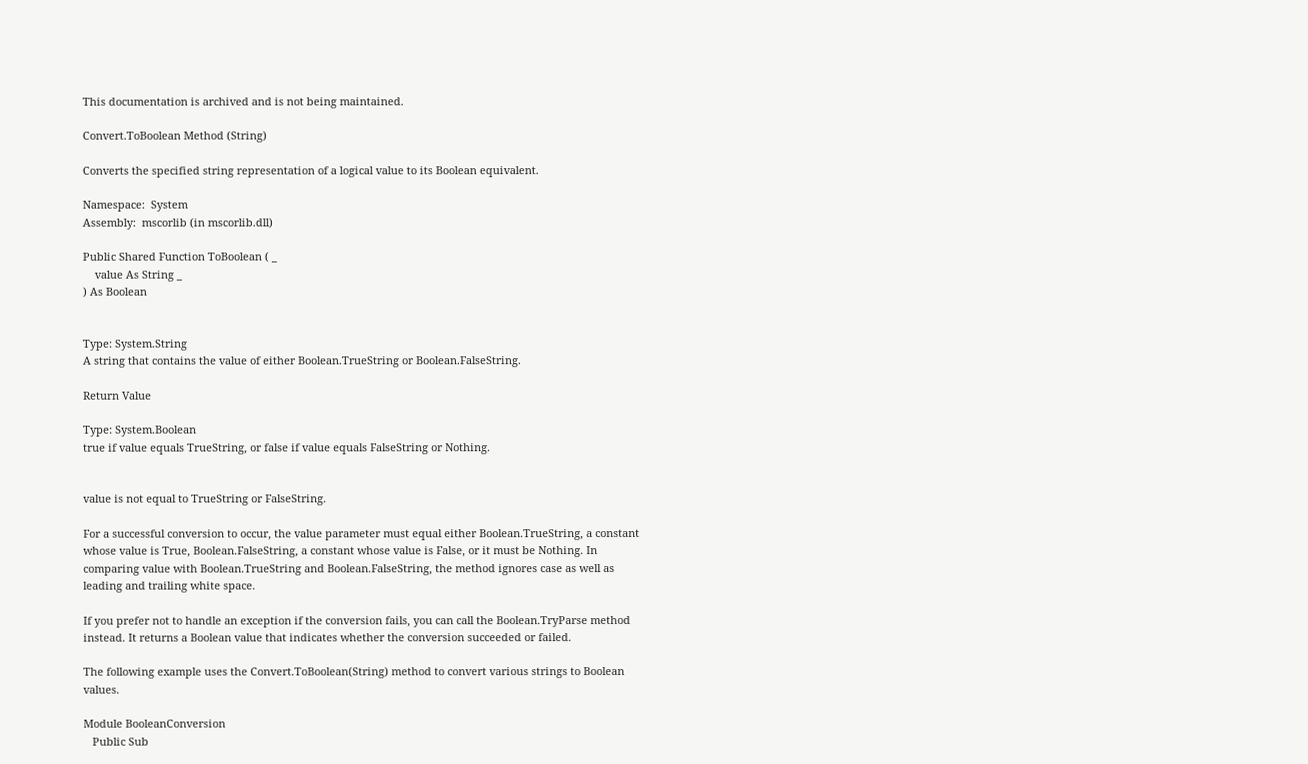This documentation is archived and is not being maintained.

Convert.ToBoolean Method (String)

Converts the specified string representation of a logical value to its Boolean equivalent.

Namespace:  System
Assembly:  mscorlib (in mscorlib.dll)

Public Shared Function ToBoolean ( _
    value As String _
) As Boolean


Type: System.String
A string that contains the value of either Boolean.TrueString or Boolean.FalseString.

Return Value

Type: System.Boolean
true if value equals TrueString, or false if value equals FalseString or Nothing.


value is not equal to TrueString or FalseString.

For a successful conversion to occur, the value parameter must equal either Boolean.TrueString, a constant whose value is True, Boolean.FalseString, a constant whose value is False, or it must be Nothing. In comparing value with Boolean.TrueString and Boolean.FalseString, the method ignores case as well as leading and trailing white space.

If you prefer not to handle an exception if the conversion fails, you can call the Boolean.TryParse method instead. It returns a Boolean value that indicates whether the conversion succeeded or failed.

The following example uses the Convert.ToBoolean(String) method to convert various strings to Boolean values.

Module BooleanConversion
   Public Sub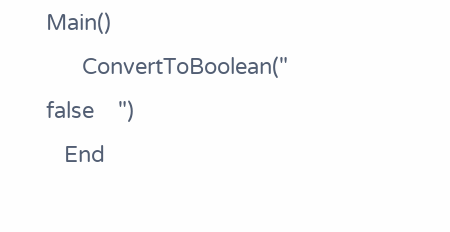Main()
      ConvertToBoolean("    false    ")
   End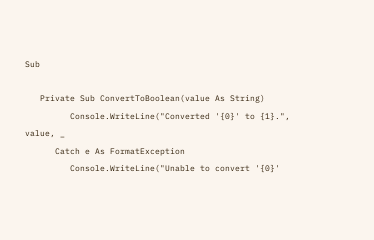Sub

   Private Sub ConvertToBoolean(value As String)
         Console.WriteLine("Converted '{0}' to {1}.", value, _
      Catch e As FormatException
         Console.WriteLine("Unable to convert '{0}'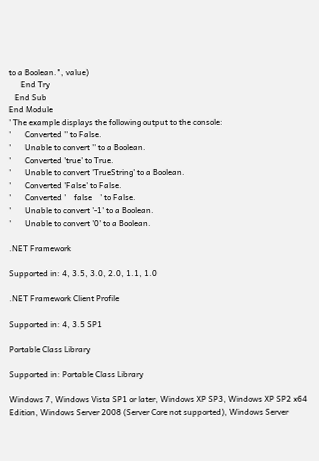to a Boolean.", value)
      End Try
   End Sub
End Module
' The example displays the following output to the console:
'       Converted '' to False.
'       Unable to convert '' to a Boolean.
'       Converted 'true' to True.
'       Unable to convert 'TrueString' to a Boolean.
'       Converted 'False' to False.
'       Converted '    false    ' to False.
'       Unable to convert '-1' to a Boolean.
'       Unable to convert '0' to a Boolean.

.NET Framework

Supported in: 4, 3.5, 3.0, 2.0, 1.1, 1.0

.NET Framework Client Profile

Supported in: 4, 3.5 SP1

Portable Class Library

Supported in: Portable Class Library

Windows 7, Windows Vista SP1 or later, Windows XP SP3, Windows XP SP2 x64 Edition, Windows Server 2008 (Server Core not supported), Windows Server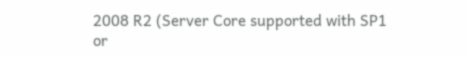2008 R2 (Server Core supported with SP1 or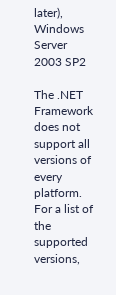later), Windows Server 2003 SP2

The .NET Framework does not support all versions of every platform. For a list of the supported versions,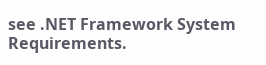see .NET Framework System Requirements.